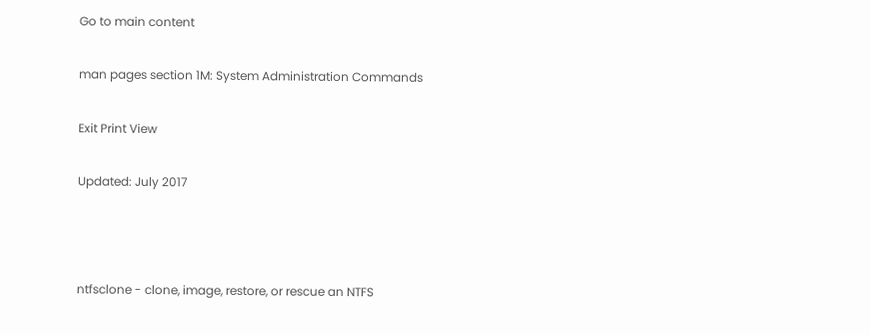Go to main content

man pages section 1M: System Administration Commands

Exit Print View

Updated: July 2017



ntfsclone - clone, image, restore, or rescue an NTFS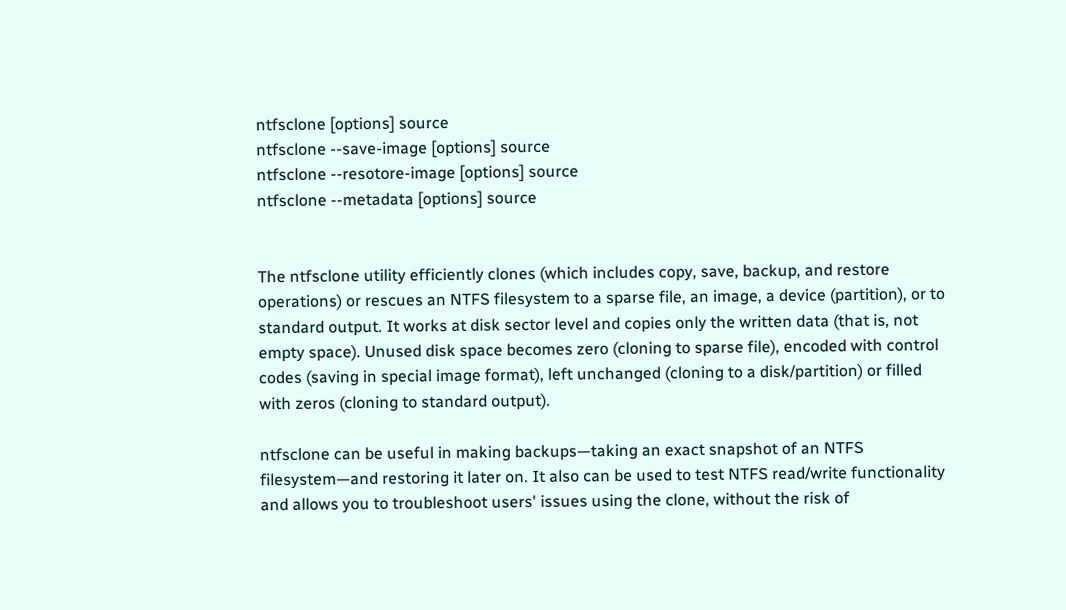ntfsclone [options] source
ntfsclone --save-image [options] source
ntfsclone --resotore-image [options] source
ntfsclone --metadata [options] source


The ntfsclone utility efficiently clones (which includes copy, save, backup, and restore operations) or rescues an NTFS filesystem to a sparse file, an image, a device (partition), or to standard output. It works at disk sector level and copies only the written data (that is, not empty space). Unused disk space becomes zero (cloning to sparse file), encoded with control codes (saving in special image format), left unchanged (cloning to a disk/partition) or filled with zeros (cloning to standard output).

ntfsclone can be useful in making backups—taking an exact snapshot of an NTFS filesystem—and restoring it later on. It also can be used to test NTFS read/write functionality and allows you to troubleshoot users' issues using the clone, without the risk of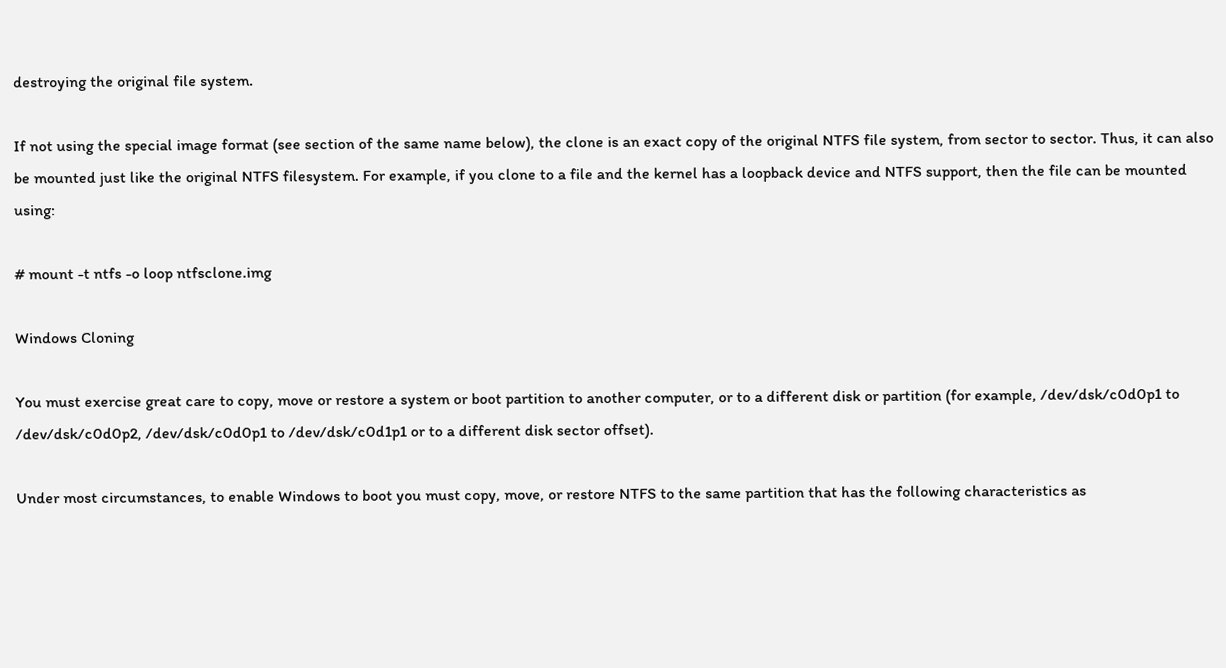destroying the original file system.

If not using the special image format (see section of the same name below), the clone is an exact copy of the original NTFS file system, from sector to sector. Thus, it can also be mounted just like the original NTFS filesystem. For example, if you clone to a file and the kernel has a loopback device and NTFS support, then the file can be mounted using:

# mount -t ntfs -o loop ntfsclone.img

Windows Cloning

You must exercise great care to copy, move or restore a system or boot partition to another computer, or to a different disk or partition (for example, /dev/dsk/c0d0p1 to /dev/dsk/c0d0p2, /dev/dsk/c0d0p1 to /dev/dsk/c0d1p1 or to a different disk sector offset).

Under most circumstances, to enable Windows to boot you must copy, move, or restore NTFS to the same partition that has the following characteristics as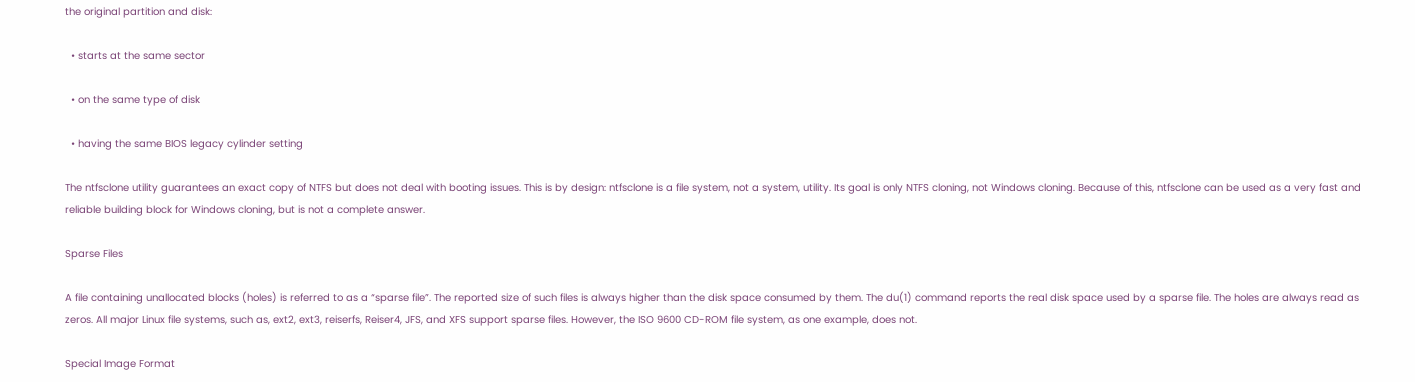the original partition and disk:

  • starts at the same sector

  • on the same type of disk

  • having the same BIOS legacy cylinder setting

The ntfsclone utility guarantees an exact copy of NTFS but does not deal with booting issues. This is by design: ntfsclone is a file system, not a system, utility. Its goal is only NTFS cloning, not Windows cloning. Because of this, ntfsclone can be used as a very fast and reliable building block for Windows cloning, but is not a complete answer.

Sparse Files

A file containing unallocated blocks (holes) is referred to as a “sparse file”. The reported size of such files is always higher than the disk space consumed by them. The du(1) command reports the real disk space used by a sparse file. The holes are always read as zeros. All major Linux file systems, such as, ext2, ext3, reiserfs, Reiser4, JFS, and XFS support sparse files. However, the ISO 9600 CD-ROM file system, as one example, does not.

Special Image Format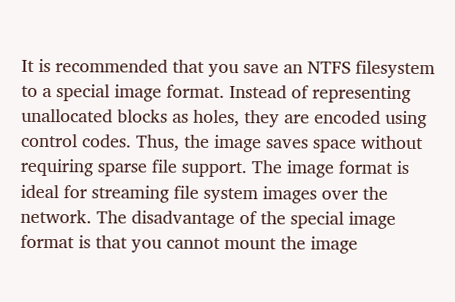It is recommended that you save an NTFS filesystem to a special image format. Instead of representing unallocated blocks as holes, they are encoded using control codes. Thus, the image saves space without requiring sparse file support. The image format is ideal for streaming file system images over the network. The disadvantage of the special image format is that you cannot mount the image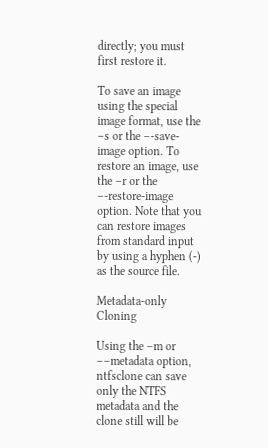directly; you must first restore it.

To save an image using the special image format, use the –s or the –-save-image option. To restore an image, use the –r or the –-restore-image option. Note that you can restore images from standard input by using a hyphen (-) as the source file.

Metadata-only Cloning

Using the –m or ––metadata option, ntfsclone can save only the NTFS metadata and the clone still will be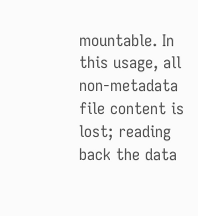mountable. In this usage, all non-metadata file content is lost; reading back the data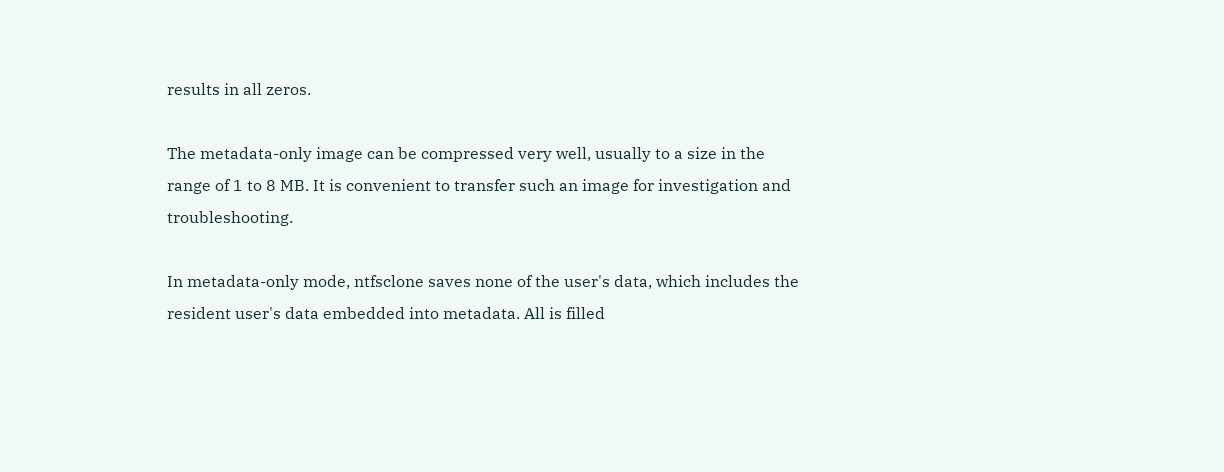results in all zeros.

The metadata-only image can be compressed very well, usually to a size in the range of 1 to 8 MB. It is convenient to transfer such an image for investigation and troubleshooting.

In metadata-only mode, ntfsclone saves none of the user's data, which includes the resident user's data embedded into metadata. All is filled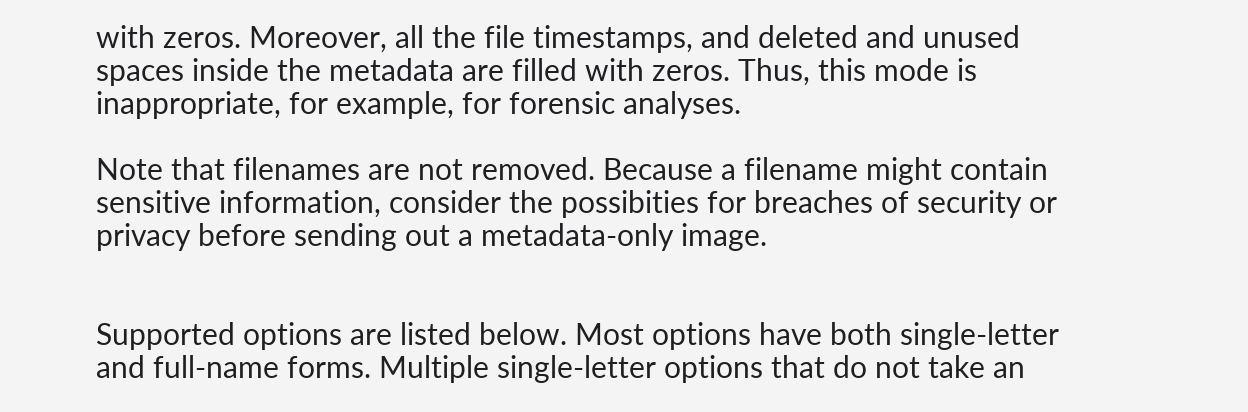with zeros. Moreover, all the file timestamps, and deleted and unused spaces inside the metadata are filled with zeros. Thus, this mode is inappropriate, for example, for forensic analyses.

Note that filenames are not removed. Because a filename might contain sensitive information, consider the possibities for breaches of security or privacy before sending out a metadata-only image.


Supported options are listed below. Most options have both single-letter and full-name forms. Multiple single-letter options that do not take an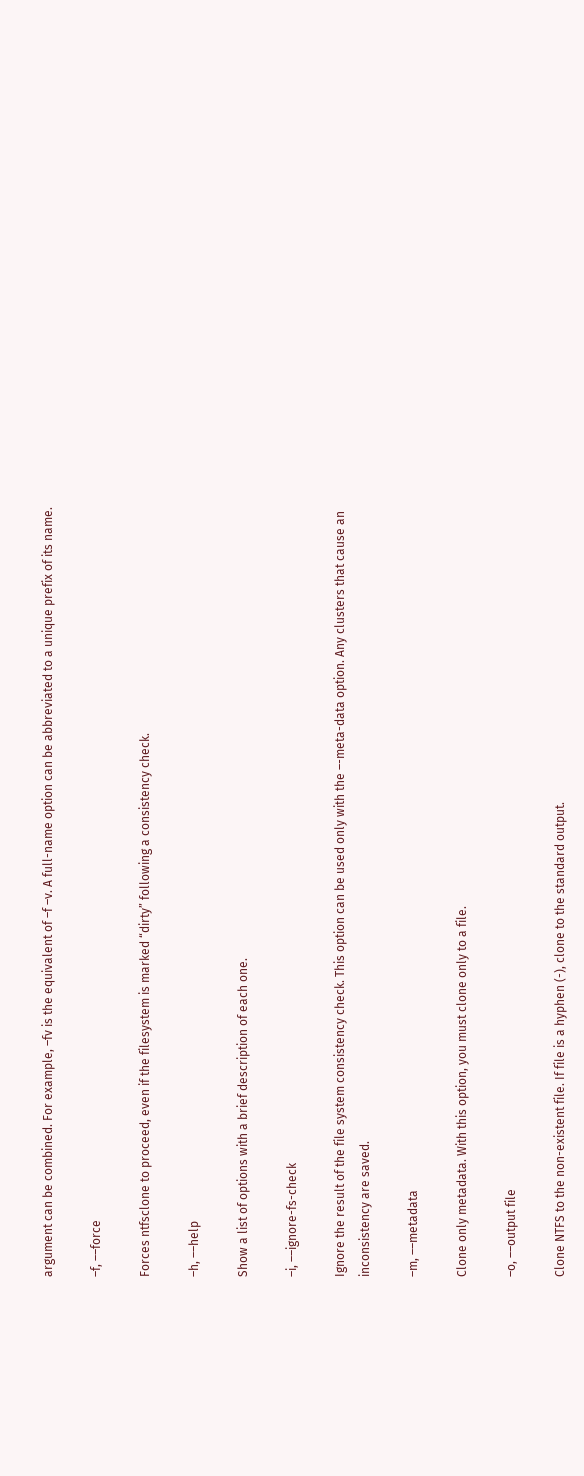argument can be combined. For example, –fv is the equivalent of –f –v. A full-name option can be abbreviated to a unique prefix of its name.

–f, ––force

Forces ntfsclone to proceed, even if the filesystem is marked “dirty” following a consistency check.

–h, ––help

Show a list of options with a brief description of each one.

–i, ––ignore-fs-check

Ignore the result of the file system consistency check. This option can be used only with the –-meta-data option. Any clusters that cause an inconsistency are saved.

–m, ––metadata

Clone only metadata. With this option, you must clone only to a file.

–o, ––output file

Clone NTFS to the non-existent file. If file is a hyphen (-), clone to the standard output.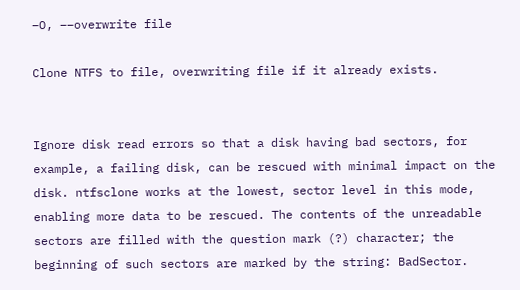–O, ––overwrite file

Clone NTFS to file, overwriting file if it already exists.


Ignore disk read errors so that a disk having bad sectors, for example, a failing disk, can be rescued with minimal impact on the disk. ntfsclone works at the lowest, sector level in this mode, enabling more data to be rescued. The contents of the unreadable sectors are filled with the question mark (?) character; the beginning of such sectors are marked by the string: BadSector.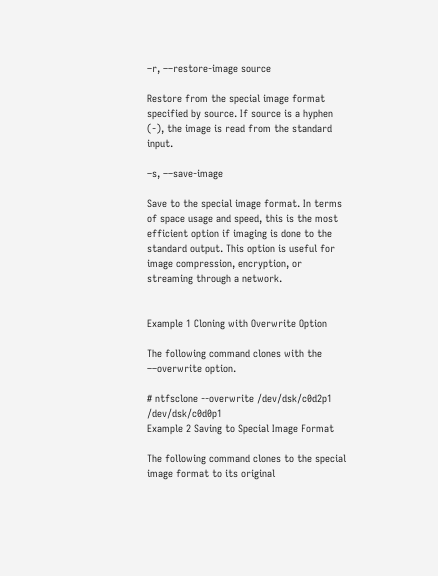–r, ––restore-image source

Restore from the special image format specified by source. If source is a hyphen (-), the image is read from the standard input.

–s, ––save-image

Save to the special image format. In terms of space usage and speed, this is the most efficient option if imaging is done to the standard output. This option is useful for image compression, encryption, or streaming through a network.


Example 1 Cloning with Overwrite Option

The following command clones with the ––overwrite option.

# ntfsclone --overwrite /dev/dsk/c0d2p1 /dev/dsk/c0d0p1
Example 2 Saving to Special Image Format

The following command clones to the special image format to its original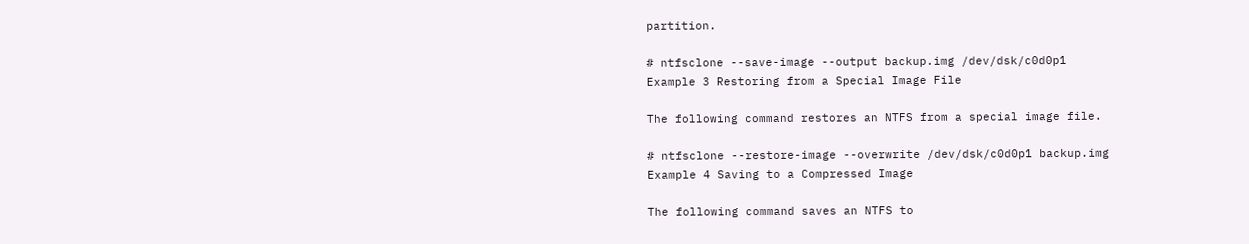partition.

# ntfsclone --save-image --output backup.img /dev/dsk/c0d0p1
Example 3 Restoring from a Special Image File

The following command restores an NTFS from a special image file.

# ntfsclone --restore-image --overwrite /dev/dsk/c0d0p1 backup.img
Example 4 Saving to a Compressed Image

The following command saves an NTFS to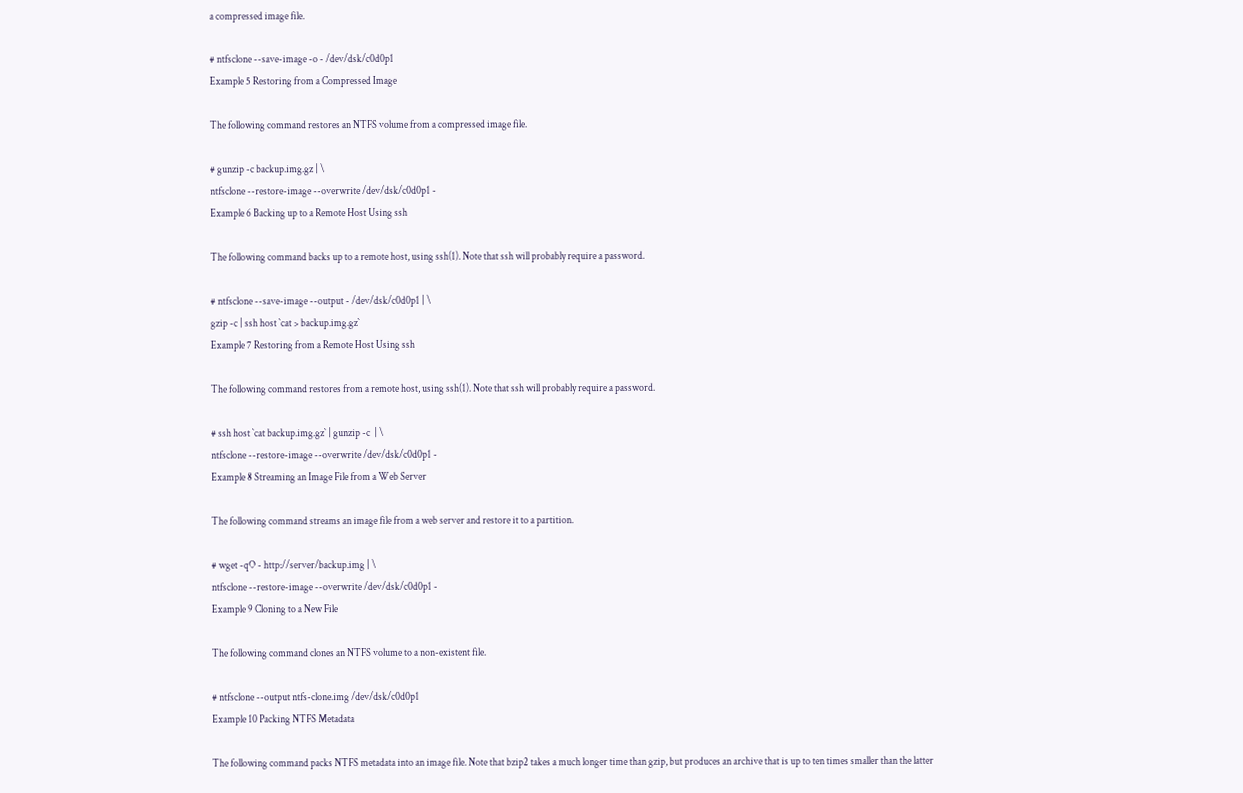a compressed image file.

# ntfsclone --save-image -o - /dev/dsk/c0d0p1
Example 5 Restoring from a Compressed Image

The following command restores an NTFS volume from a compressed image file.

# gunzip -c backup.img.gz | \
ntfsclone --restore-image --overwrite /dev/dsk/c0d0p1 -
Example 6 Backing up to a Remote Host Using ssh

The following command backs up to a remote host, using ssh(1). Note that ssh will probably require a password.

# ntfsclone --save-image --output - /dev/dsk/c0d0p1 | \
gzip -c | ssh host `cat > backup.img.gz`
Example 7 Restoring from a Remote Host Using ssh

The following command restores from a remote host, using ssh(1). Note that ssh will probably require a password.

# ssh host `cat backup.img.gz` | gunzip -c  | \
ntfsclone --restore-image --overwrite /dev/dsk/c0d0p1 -
Example 8 Streaming an Image File from a Web Server

The following command streams an image file from a web server and restore it to a partition.

# wget -qO - http://server/backup.img | \
ntfsclone --restore-image --overwrite /dev/dsk/c0d0p1 -
Example 9 Cloning to a New File

The following command clones an NTFS volume to a non-existent file.

# ntfsclone --output ntfs-clone.img /dev/dsk/c0d0p1
Example 10 Packing NTFS Metadata

The following command packs NTFS metadata into an image file. Note that bzip2 takes a much longer time than gzip, but produces an archive that is up to ten times smaller than the latter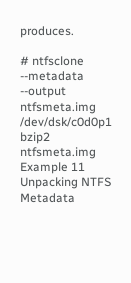produces.

# ntfsclone --metadata --output ntfsmeta.img /dev/dsk/c0d0p1
bzip2 ntfsmeta.img
Example 11 Unpacking NTFS Metadata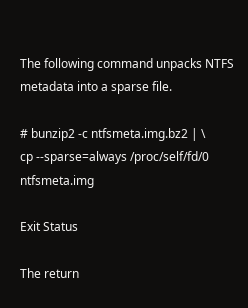The following command unpacks NTFS metadata into a sparse file.

# bunzip2 -c ntfsmeta.img.bz2 | \
cp --sparse=always /proc/self/fd/0 ntfsmeta.img

Exit Status

The return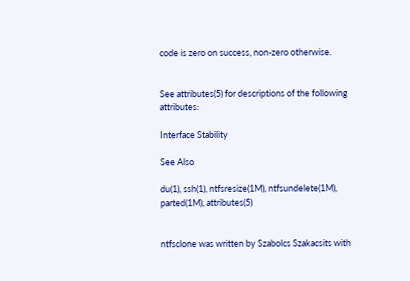code is zero on success, non-zero otherwise.


See attributes(5) for descriptions of the following attributes:

Interface Stability

See Also

du(1), ssh(1), ntfsresize(1M), ntfsundelete(1M), parted(1M), attributes(5)


ntfsclone was written by Szabolcs Szakacsits with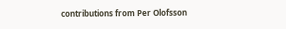contributions from Per Olofsson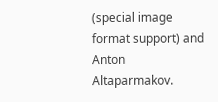(special image format support) and Anton Altaparmakov.